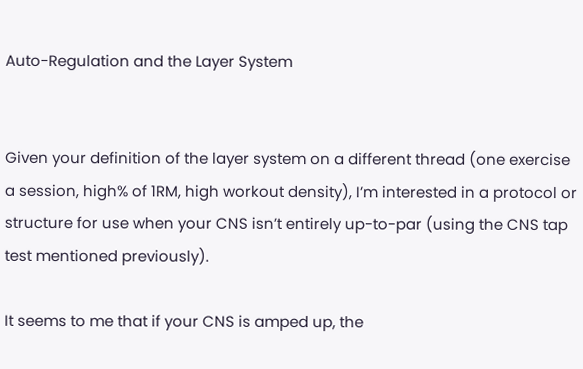Auto-Regulation and the Layer System


Given your definition of the layer system on a different thread (one exercise a session, high% of 1RM, high workout density), I’m interested in a protocol or structure for use when your CNS isn’t entirely up-to-par (using the CNS tap test mentioned previously).

It seems to me that if your CNS is amped up, the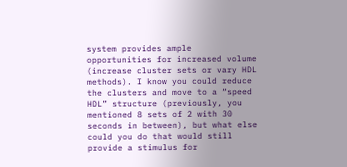system provides ample opportunities for increased volume (increase cluster sets or vary HDL methods). I know you could reduce the clusters and move to a “speed HDL” structure (previously, you mentioned 8 sets of 2 with 30 seconds in between), but what else could you do that would still provide a stimulus for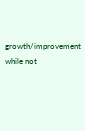growth/improvement while not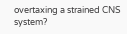overtaxing a strained CNS system?